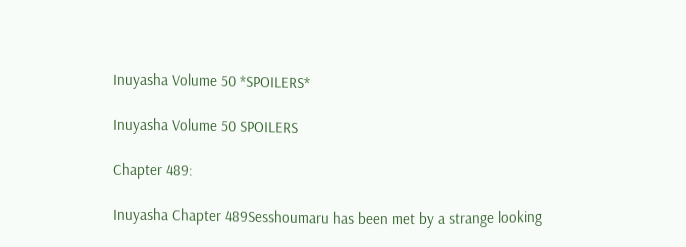Inuyasha Volume 50 *SPOILERS*

Inuyasha Volume 50 SPOILERS

Chapter 489:

Inuyasha Chapter 489Sesshoumaru has been met by a strange looking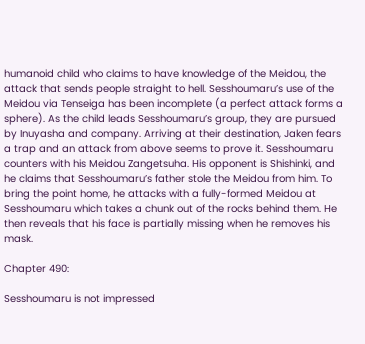humanoid child who claims to have knowledge of the Meidou, the attack that sends people straight to hell. Sesshoumaru’s use of the Meidou via Tenseiga has been incomplete (a perfect attack forms a sphere). As the child leads Sesshoumaru’s group, they are pursued by Inuyasha and company. Arriving at their destination, Jaken fears a trap and an attack from above seems to prove it. Sesshoumaru counters with his Meidou Zangetsuha. His opponent is Shishinki, and he claims that Sesshoumaru’s father stole the Meidou from him. To bring the point home, he attacks with a fully-formed Meidou at Sesshoumaru which takes a chunk out of the rocks behind them. He then reveals that his face is partially missing when he removes his mask.

Chapter 490:

Sesshoumaru is not impressed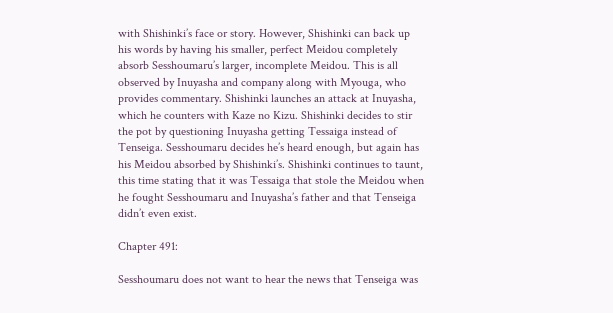with Shishinki’s face or story. However, Shishinki can back up his words by having his smaller, perfect Meidou completely absorb Sesshoumaru’s larger, incomplete Meidou. This is all observed by Inuyasha and company along with Myouga, who provides commentary. Shishinki launches an attack at Inuyasha, which he counters with Kaze no Kizu. Shishinki decides to stir the pot by questioning Inuyasha getting Tessaiga instead of Tenseiga. Sesshoumaru decides he’s heard enough, but again has his Meidou absorbed by Shishinki’s. Shishinki continues to taunt, this time stating that it was Tessaiga that stole the Meidou when he fought Sesshoumaru and Inuyasha’s father and that Tenseiga didn’t even exist.

Chapter 491:

Sesshoumaru does not want to hear the news that Tenseiga was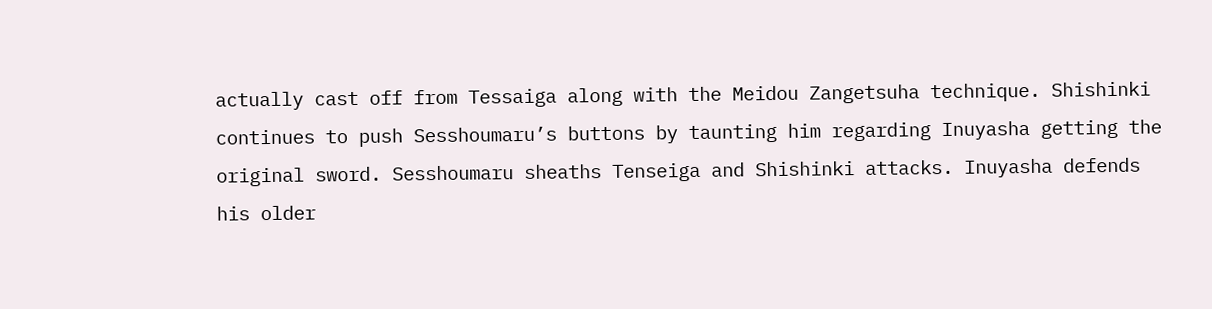actually cast off from Tessaiga along with the Meidou Zangetsuha technique. Shishinki continues to push Sesshoumaru’s buttons by taunting him regarding Inuyasha getting the original sword. Sesshoumaru sheaths Tenseiga and Shishinki attacks. Inuyasha defends his older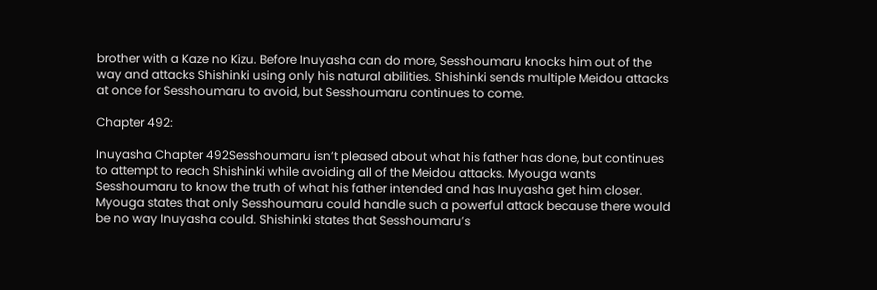brother with a Kaze no Kizu. Before Inuyasha can do more, Sesshoumaru knocks him out of the way and attacks Shishinki using only his natural abilities. Shishinki sends multiple Meidou attacks at once for Sesshoumaru to avoid, but Sesshoumaru continues to come.

Chapter 492:

Inuyasha Chapter 492Sesshoumaru isn’t pleased about what his father has done, but continues to attempt to reach Shishinki while avoiding all of the Meidou attacks. Myouga wants Sesshoumaru to know the truth of what his father intended and has Inuyasha get him closer. Myouga states that only Sesshoumaru could handle such a powerful attack because there would be no way Inuyasha could. Shishinki states that Sesshoumaru’s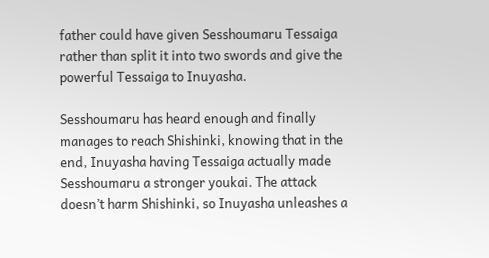father could have given Sesshoumaru Tessaiga rather than split it into two swords and give the powerful Tessaiga to Inuyasha.

Sesshoumaru has heard enough and finally manages to reach Shishinki, knowing that in the end, Inuyasha having Tessaiga actually made Sesshoumaru a stronger youkai. The attack doesn’t harm Shishinki, so Inuyasha unleashes a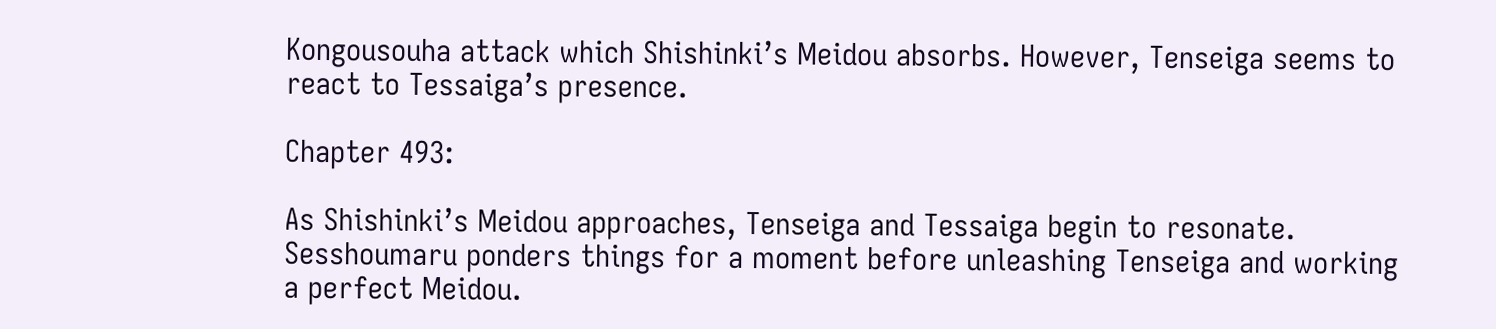Kongousouha attack which Shishinki’s Meidou absorbs. However, Tenseiga seems to react to Tessaiga’s presence.

Chapter 493:

As Shishinki’s Meidou approaches, Tenseiga and Tessaiga begin to resonate. Sesshoumaru ponders things for a moment before unleashing Tenseiga and working a perfect Meidou.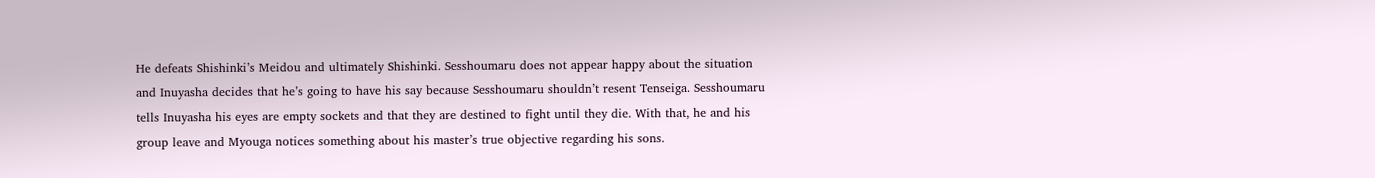He defeats Shishinki’s Meidou and ultimately Shishinki. Sesshoumaru does not appear happy about the situation and Inuyasha decides that he’s going to have his say because Sesshoumaru shouldn’t resent Tenseiga. Sesshoumaru tells Inuyasha his eyes are empty sockets and that they are destined to fight until they die. With that, he and his group leave and Myouga notices something about his master’s true objective regarding his sons.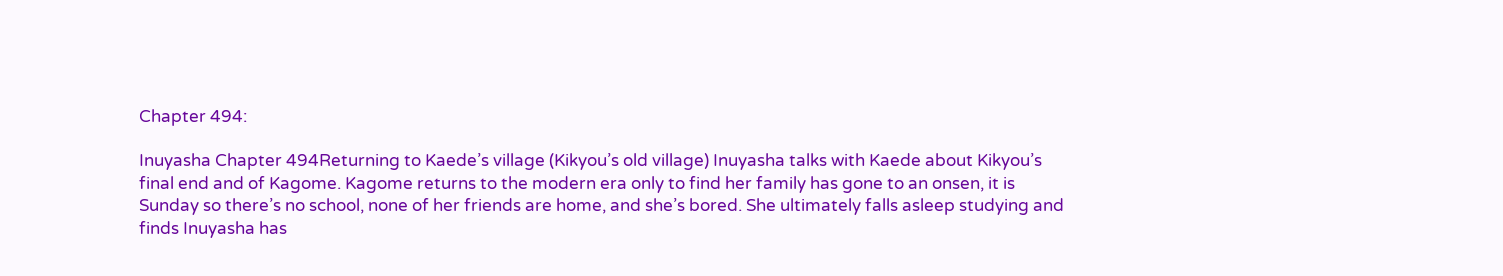Chapter 494:

Inuyasha Chapter 494Returning to Kaede’s village (Kikyou’s old village) Inuyasha talks with Kaede about Kikyou’s final end and of Kagome. Kagome returns to the modern era only to find her family has gone to an onsen, it is Sunday so there’s no school, none of her friends are home, and she’s bored. She ultimately falls asleep studying and finds Inuyasha has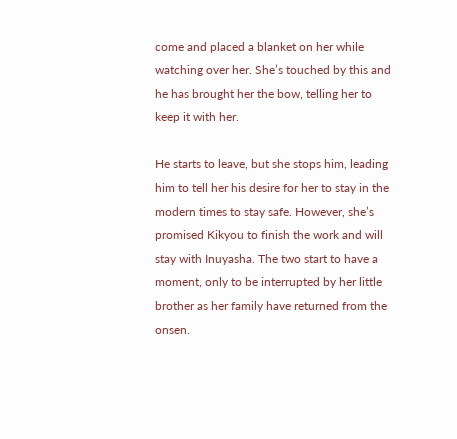come and placed a blanket on her while watching over her. She’s touched by this and he has brought her the bow, telling her to keep it with her.

He starts to leave, but she stops him, leading him to tell her his desire for her to stay in the modern times to stay safe. However, she’s promised Kikyou to finish the work and will stay with Inuyasha. The two start to have a moment, only to be interrupted by her little brother as her family have returned from the onsen.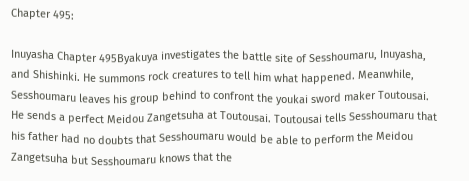Chapter 495:

Inuyasha Chapter 495Byakuya investigates the battle site of Sesshoumaru, Inuyasha, and Shishinki. He summons rock creatures to tell him what happened. Meanwhile, Sesshoumaru leaves his group behind to confront the youkai sword maker Toutousai. He sends a perfect Meidou Zangetsuha at Toutousai. Toutousai tells Sesshoumaru that his father had no doubts that Sesshoumaru would be able to perform the Meidou Zangetsuha but Sesshoumaru knows that the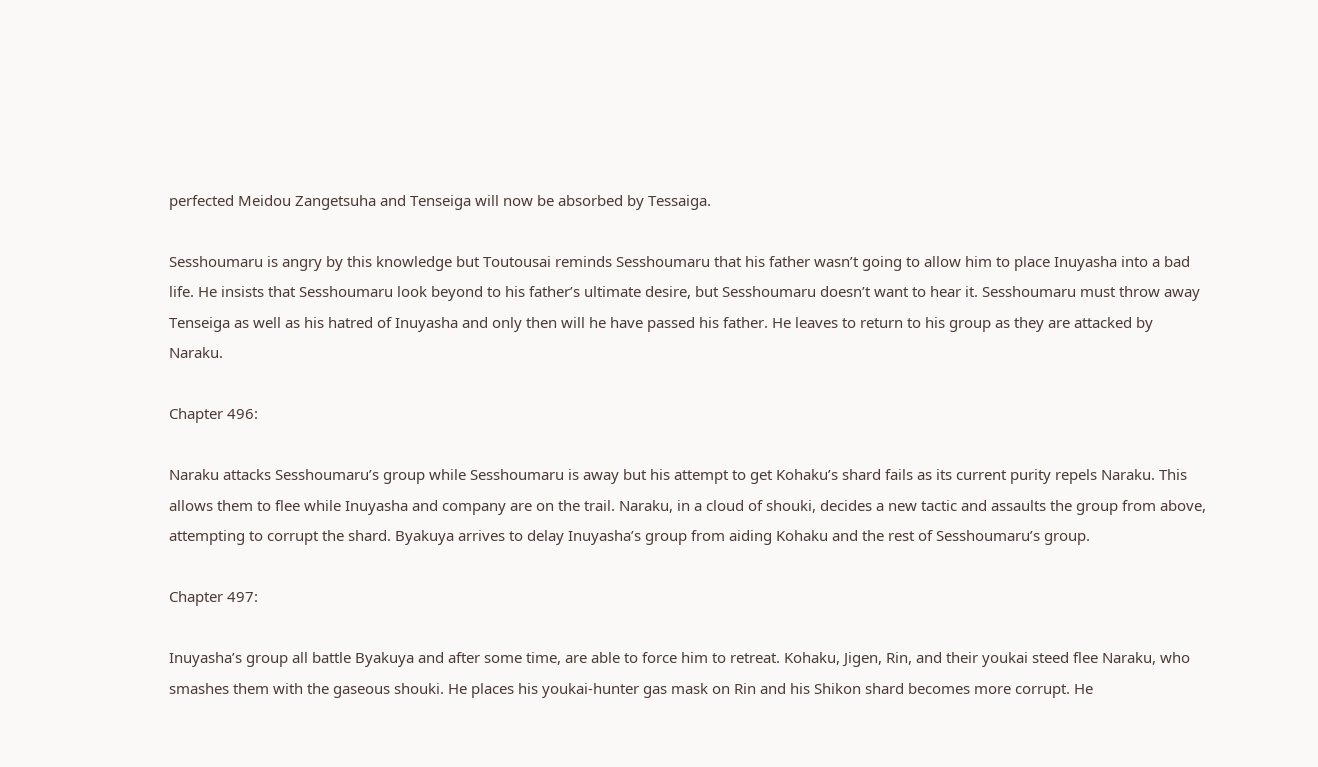perfected Meidou Zangetsuha and Tenseiga will now be absorbed by Tessaiga.

Sesshoumaru is angry by this knowledge but Toutousai reminds Sesshoumaru that his father wasn’t going to allow him to place Inuyasha into a bad life. He insists that Sesshoumaru look beyond to his father’s ultimate desire, but Sesshoumaru doesn’t want to hear it. Sesshoumaru must throw away Tenseiga as well as his hatred of Inuyasha and only then will he have passed his father. He leaves to return to his group as they are attacked by Naraku.

Chapter 496:

Naraku attacks Sesshoumaru’s group while Sesshoumaru is away but his attempt to get Kohaku’s shard fails as its current purity repels Naraku. This allows them to flee while Inuyasha and company are on the trail. Naraku, in a cloud of shouki, decides a new tactic and assaults the group from above, attempting to corrupt the shard. Byakuya arrives to delay Inuyasha’s group from aiding Kohaku and the rest of Sesshoumaru’s group.

Chapter 497:

Inuyasha’s group all battle Byakuya and after some time, are able to force him to retreat. Kohaku, Jigen, Rin, and their youkai steed flee Naraku, who smashes them with the gaseous shouki. He places his youkai-hunter gas mask on Rin and his Shikon shard becomes more corrupt. He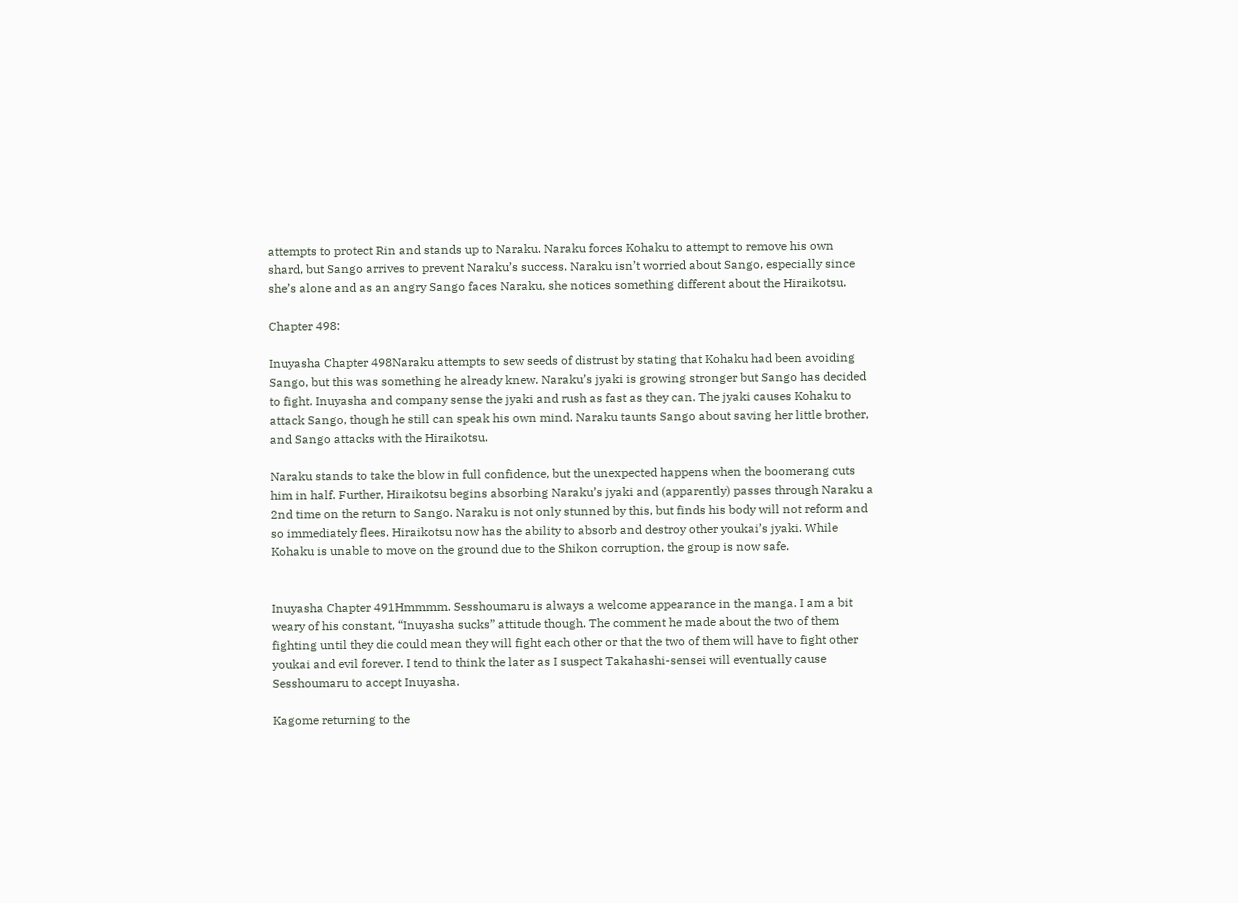attempts to protect Rin and stands up to Naraku. Naraku forces Kohaku to attempt to remove his own shard, but Sango arrives to prevent Naraku’s success. Naraku isn’t worried about Sango, especially since she’s alone and as an angry Sango faces Naraku, she notices something different about the Hiraikotsu.

Chapter 498:

Inuyasha Chapter 498Naraku attempts to sew seeds of distrust by stating that Kohaku had been avoiding Sango, but this was something he already knew. Naraku’s jyaki is growing stronger but Sango has decided to fight. Inuyasha and company sense the jyaki and rush as fast as they can. The jyaki causes Kohaku to attack Sango, though he still can speak his own mind. Naraku taunts Sango about saving her little brother, and Sango attacks with the Hiraikotsu.

Naraku stands to take the blow in full confidence, but the unexpected happens when the boomerang cuts him in half. Further, Hiraikotsu begins absorbing Naraku’s jyaki and (apparently) passes through Naraku a 2nd time on the return to Sango. Naraku is not only stunned by this, but finds his body will not reform and so immediately flees. Hiraikotsu now has the ability to absorb and destroy other youkai’s jyaki. While Kohaku is unable to move on the ground due to the Shikon corruption, the group is now safe.


Inuyasha Chapter 491Hmmmm. Sesshoumaru is always a welcome appearance in the manga. I am a bit weary of his constant, “Inuyasha sucks” attitude though. The comment he made about the two of them fighting until they die could mean they will fight each other or that the two of them will have to fight other youkai and evil forever. I tend to think the later as I suspect Takahashi-sensei will eventually cause Sesshoumaru to accept Inuyasha.

Kagome returning to the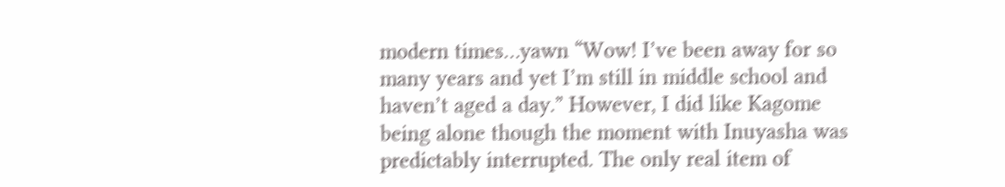modern times…yawn “Wow! I’ve been away for so many years and yet I’m still in middle school and haven’t aged a day.” However, I did like Kagome being alone though the moment with Inuyasha was predictably interrupted. The only real item of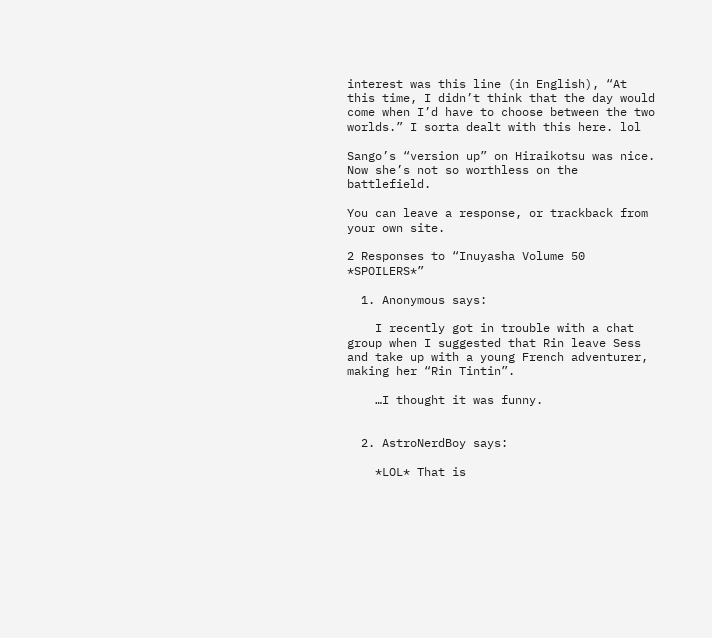interest was this line (in English), “At this time, I didn’t think that the day would come when I’d have to choose between the two worlds.” I sorta dealt with this here. lol

Sango’s “version up” on Hiraikotsu was nice. Now she’s not so worthless on the battlefield.

You can leave a response, or trackback from your own site.

2 Responses to “Inuyasha Volume 50 *SPOILERS*”

  1. Anonymous says:

    I recently got in trouble with a chat group when I suggested that Rin leave Sess and take up with a young French adventurer, making her “Rin Tintin”.

    …I thought it was funny.


  2. AstroNerdBoy says:

    *LOL* That is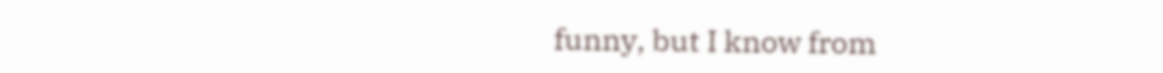funny, but I know from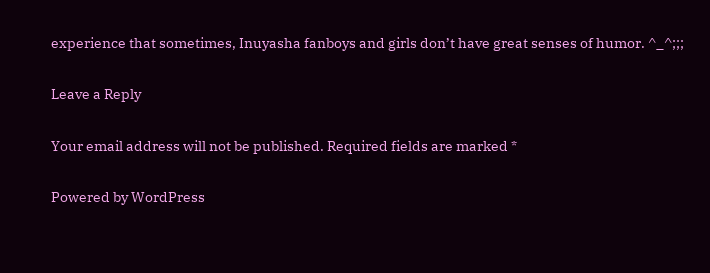experience that sometimes, Inuyasha fanboys and girls don’t have great senses of humor. ^_^;;;

Leave a Reply

Your email address will not be published. Required fields are marked *

Powered by WordPress